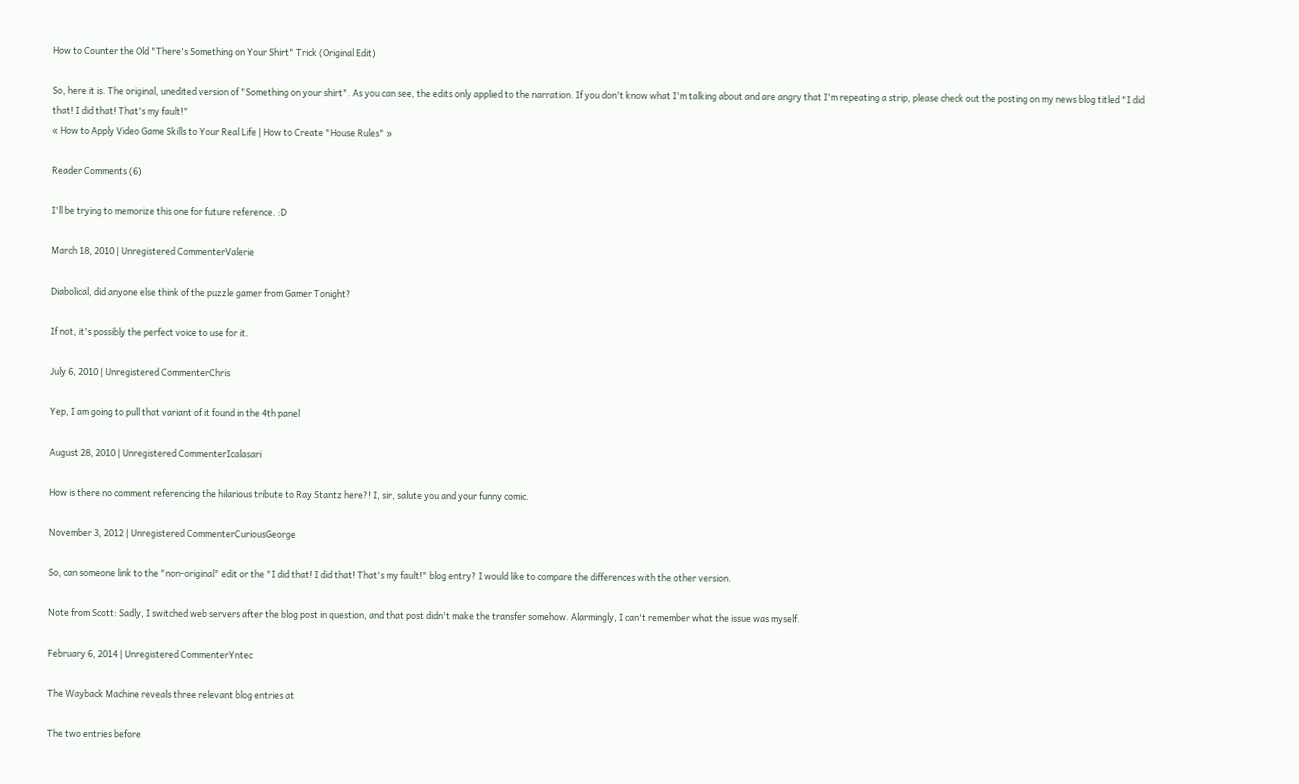How to Counter the Old "There's Something on Your Shirt" Trick (Original Edit)

So, here it is. The original, unedited version of "Something on your shirt". As you can see, the edits only applied to the narration. If you don't know what I'm talking about and are angry that I'm repeating a strip, please check out the posting on my news blog titled "I did that! I did that! That's my fault!"
« How to Apply Video Game Skills to Your Real Life | How to Create "House Rules" »

Reader Comments (6)

I'll be trying to memorize this one for future reference. :D

March 18, 2010 | Unregistered CommenterValerie

Diabolical, did anyone else think of the puzzle gamer from Gamer Tonight?

If not, it's possibly the perfect voice to use for it.

July 6, 2010 | Unregistered CommenterChris

Yep, I am going to pull that variant of it found in the 4th panel

August 28, 2010 | Unregistered CommenterIcalasari

How is there no comment referencing the hilarious tribute to Ray Stantz here?! I, sir, salute you and your funny comic.

November 3, 2012 | Unregistered CommenterCuriousGeorge

So, can someone link to the "non-original" edit or the "I did that! I did that! That's my fault!" blog entry? I would like to compare the differences with the other version.

Note from Scott: Sadly, I switched web servers after the blog post in question, and that post didn't make the transfer somehow. Alarmingly, I can't remember what the issue was myself.

February 6, 2014 | Unregistered CommenterYntec

The Wayback Machine reveals three relevant blog entries at

The two entries before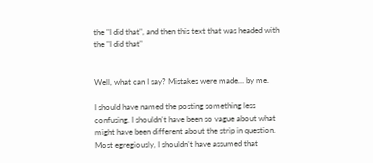the "I did that", and then this text that was headed with the "I did that"


Well, what can I say? Mistakes were made… by me.

I should have named the posting something less confusing. I shouldn’t have been so vague about what might have been different about the strip in question. Most egregiously, I shouldn’t have assumed that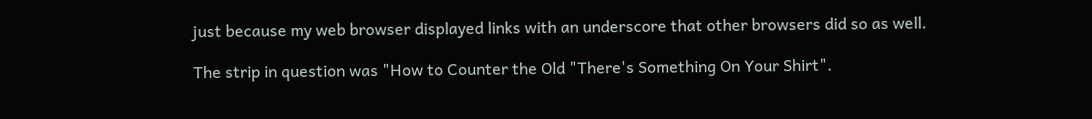just because my web browser displayed links with an underscore that other browsers did so as well.

The strip in question was "How to Counter the Old "There's Something On Your Shirt".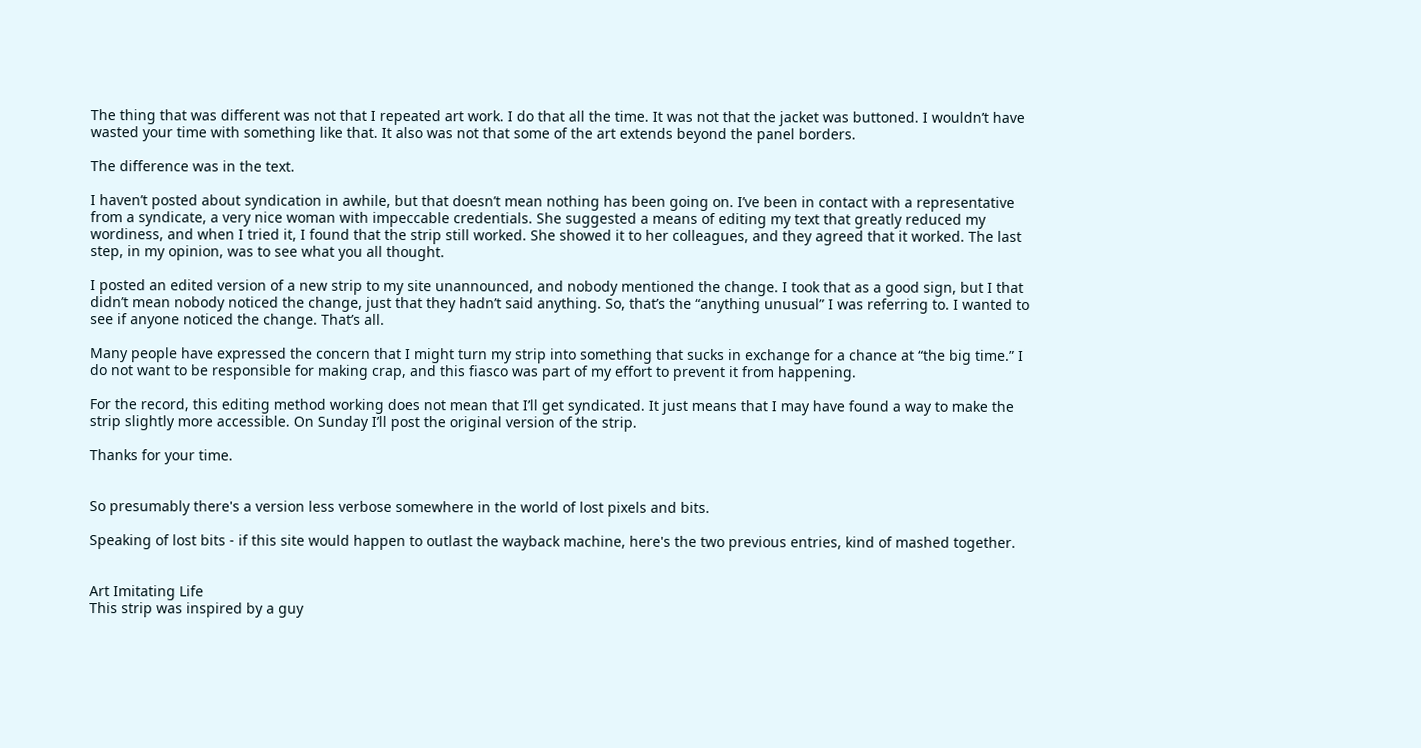The thing that was different was not that I repeated art work. I do that all the time. It was not that the jacket was buttoned. I wouldn’t have wasted your time with something like that. It also was not that some of the art extends beyond the panel borders.

The difference was in the text.

I haven’t posted about syndication in awhile, but that doesn’t mean nothing has been going on. I’ve been in contact with a representative from a syndicate, a very nice woman with impeccable credentials. She suggested a means of editing my text that greatly reduced my wordiness, and when I tried it, I found that the strip still worked. She showed it to her colleagues, and they agreed that it worked. The last step, in my opinion, was to see what you all thought.

I posted an edited version of a new strip to my site unannounced, and nobody mentioned the change. I took that as a good sign, but I that didn’t mean nobody noticed the change, just that they hadn’t said anything. So, that’s the “anything unusual” I was referring to. I wanted to see if anyone noticed the change. That’s all.

Many people have expressed the concern that I might turn my strip into something that sucks in exchange for a chance at “the big time.” I do not want to be responsible for making crap, and this fiasco was part of my effort to prevent it from happening.

For the record, this editing method working does not mean that I’ll get syndicated. It just means that I may have found a way to make the strip slightly more accessible. On Sunday I’ll post the original version of the strip.

Thanks for your time.


So presumably there's a version less verbose somewhere in the world of lost pixels and bits.

Speaking of lost bits - if this site would happen to outlast the wayback machine, here's the two previous entries, kind of mashed together.


Art Imitating Life
This strip was inspired by a guy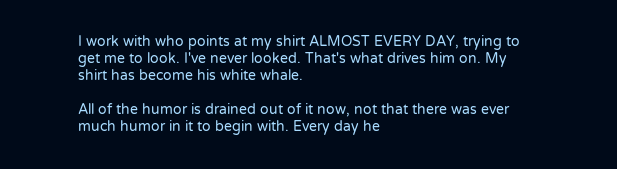I work with who points at my shirt ALMOST EVERY DAY, trying to get me to look. I've never looked. That's what drives him on. My shirt has become his white whale.

All of the humor is drained out of it now, not that there was ever much humor in it to begin with. Every day he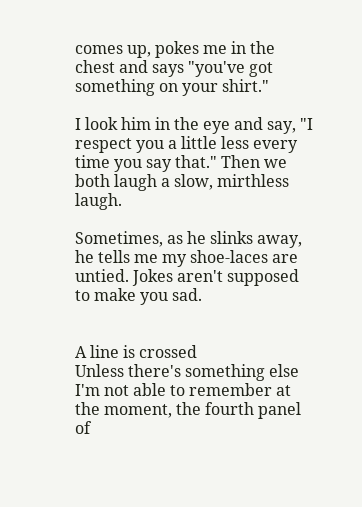comes up, pokes me in the chest and says "you've got something on your shirt."

I look him in the eye and say, "I respect you a little less every time you say that." Then we both laugh a slow, mirthless laugh.

Sometimes, as he slinks away, he tells me my shoe-laces are untied. Jokes aren't supposed to make you sad.


A line is crossed
Unless there's something else I'm not able to remember at the moment, the fourth panel of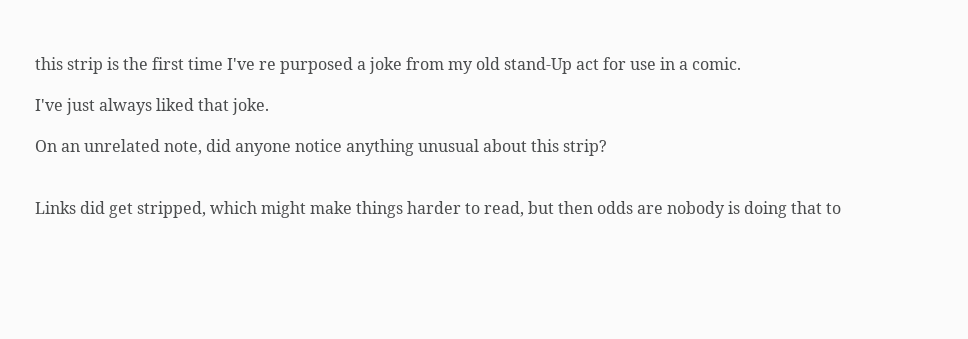this strip is the first time I've re purposed a joke from my old stand-Up act for use in a comic.

I've just always liked that joke.

On an unrelated note, did anyone notice anything unusual about this strip?


Links did get stripped, which might make things harder to read, but then odds are nobody is doing that to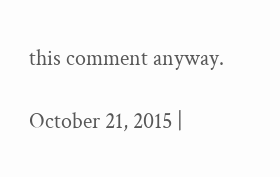this comment anyway.

October 21, 2015 |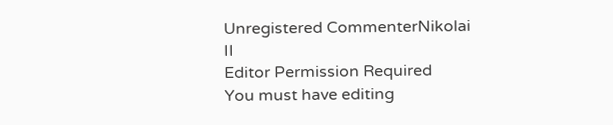Unregistered CommenterNikolai II
Editor Permission Required
You must have editing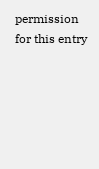permission for this entry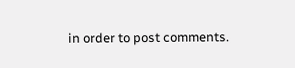in order to post comments.